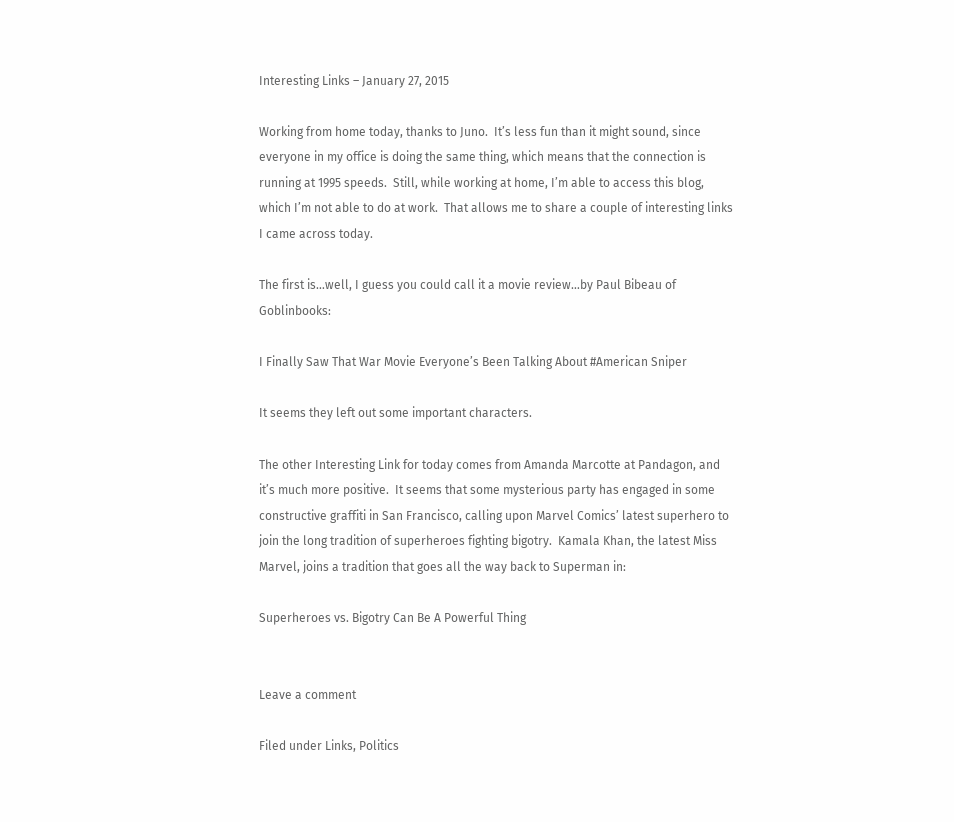Interesting Links – January 27, 2015

Working from home today, thanks to Juno.  It’s less fun than it might sound, since everyone in my office is doing the same thing, which means that the connection is running at 1995 speeds.  Still, while working at home, I’m able to access this blog, which I’m not able to do at work.  That allows me to share a couple of interesting links I came across today.

The first is…well, I guess you could call it a movie review…by Paul Bibeau of Goblinbooks:

I Finally Saw That War Movie Everyone’s Been Talking About #American Sniper

It seems they left out some important characters.

The other Interesting Link for today comes from Amanda Marcotte at Pandagon, and it’s much more positive.  It seems that some mysterious party has engaged in some constructive graffiti in San Francisco, calling upon Marvel Comics’ latest superhero to join the long tradition of superheroes fighting bigotry.  Kamala Khan, the latest Miss Marvel, joins a tradition that goes all the way back to Superman in:

Superheroes vs. Bigotry Can Be A Powerful Thing


Leave a comment

Filed under Links, Politics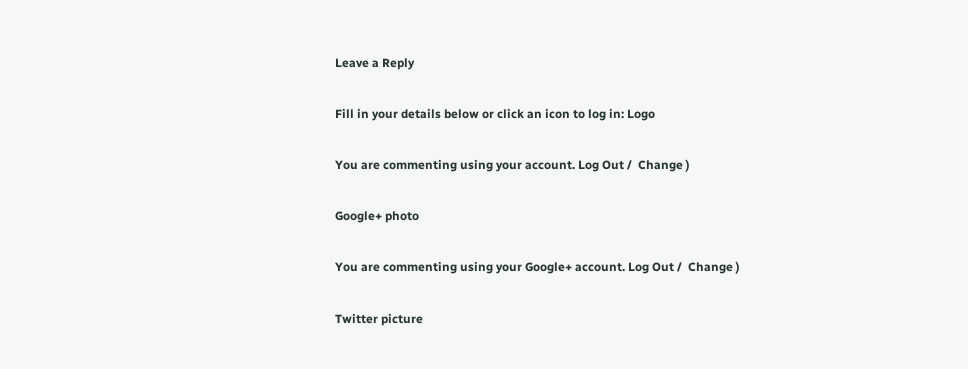Leave a Reply

Fill in your details below or click an icon to log in: Logo

You are commenting using your account. Log Out /  Change )

Google+ photo

You are commenting using your Google+ account. Log Out /  Change )

Twitter picture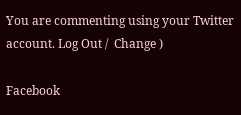You are commenting using your Twitter account. Log Out /  Change )

Facebook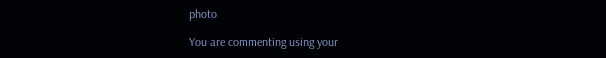photo

You are commenting using your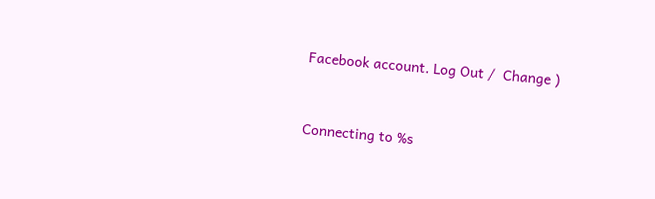Facebook account. Log Out /  Change )


Connecting to %s